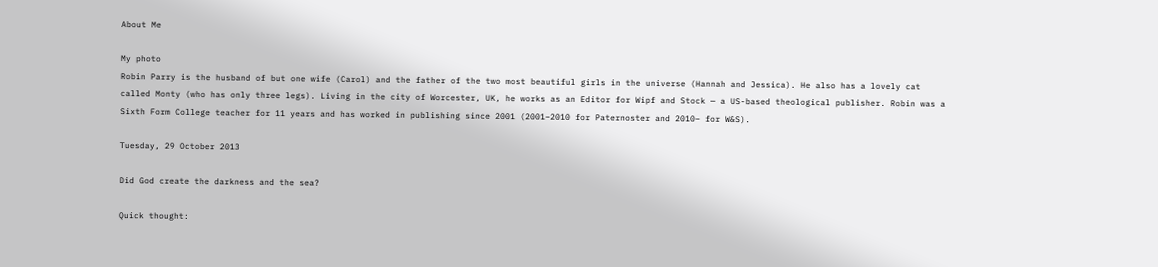About Me

My photo
Robin Parry is the husband of but one wife (Carol) and the father of the two most beautiful girls in the universe (Hannah and Jessica). He also has a lovely cat called Monty (who has only three legs). Living in the city of Worcester, UK, he works as an Editor for Wipf and Stock — a US-based theological publisher. Robin was a Sixth Form College teacher for 11 years and has worked in publishing since 2001 (2001–2010 for Paternoster and 2010– for W&S).

Tuesday, 29 October 2013

Did God create the darkness and the sea?

Quick thought: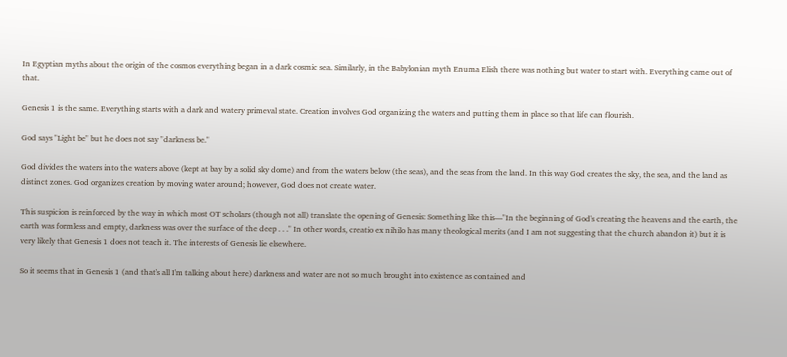In Egyptian myths about the origin of the cosmos everything began in a dark cosmic sea. Similarly, in the Babylonian myth Enuma Elish there was nothing but water to start with. Everything came out of that.

Genesis 1 is the same. Everything starts with a dark and watery primeval state. Creation involves God organizing the waters and putting them in place so that life can flourish.

God says "Light be" but he does not say "darkness be."

God divides the waters into the waters above (kept at bay by a solid sky dome) and from the waters below (the seas), and the seas from the land. In this way God creates the sky, the sea, and the land as distinct zones. God organizes creation by moving water around; however, God does not create water.

This suspicion is reinforced by the way in which most OT scholars (though not all) translate the opening of Genesis: Something like this—"In the beginning of God's creating the heavens and the earth, the earth was formless and empty, darkness was over the surface of the deep . . ." In other words, creatio ex nihilo has many theological merits (and I am not suggesting that the church abandon it) but it is very likely that Genesis 1 does not teach it. The interests of Genesis lie elsewhere.

So it seems that in Genesis 1 (and that's all I'm talking about here) darkness and water are not so much brought into existence as contained and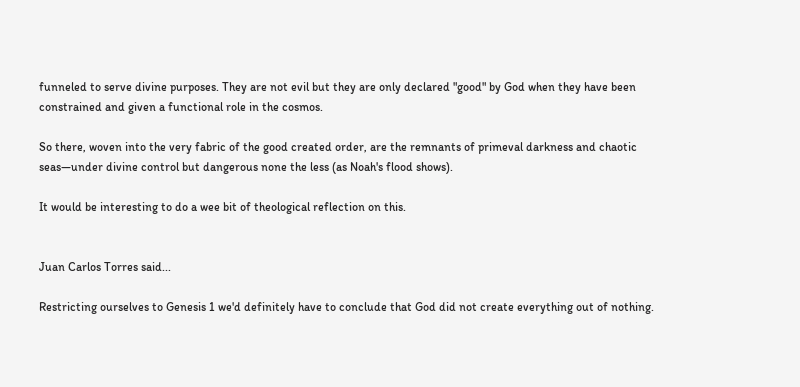funneled to serve divine purposes. They are not evil but they are only declared "good" by God when they have been constrained and given a functional role in the cosmos.

So there, woven into the very fabric of the good created order, are the remnants of primeval darkness and chaotic seas—under divine control but dangerous none the less (as Noah's flood shows).

It would be interesting to do a wee bit of theological reflection on this.


Juan Carlos Torres said...

Restricting ourselves to Genesis 1 we'd definitely have to conclude that God did not create everything out of nothing.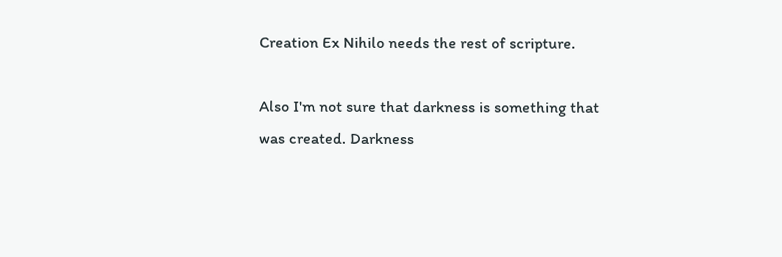Creation Ex Nihilo needs the rest of scripture.

Also I'm not sure that darkness is something that was created. Darkness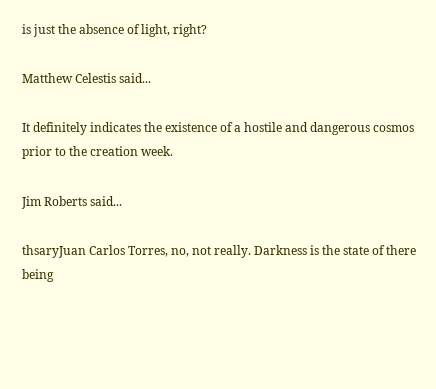is just the absence of light, right?

Matthew Celestis said...

It definitely indicates the existence of a hostile and dangerous cosmos prior to the creation week.

Jim Roberts said...

thsaryJuan Carlos Torres, no, not really. Darkness is the state of there being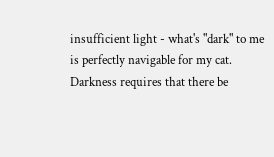insufficient light - what's "dark" to me is perfectly navigable for my cat. Darkness requires that there be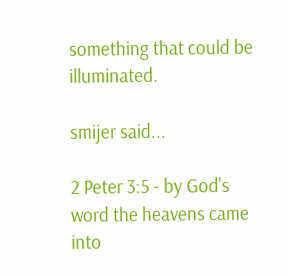something that could be illuminated.

smijer said...

2 Peter 3:5 - by God's word the heavens came into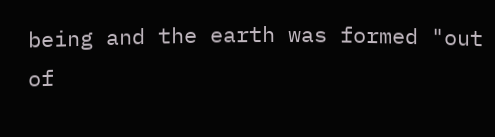being and the earth was formed "out of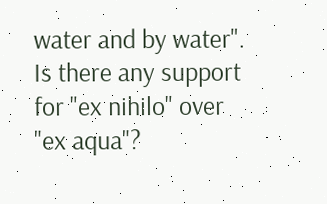water and by water". Is there any support for "ex nihilo" over "ex aqua"?